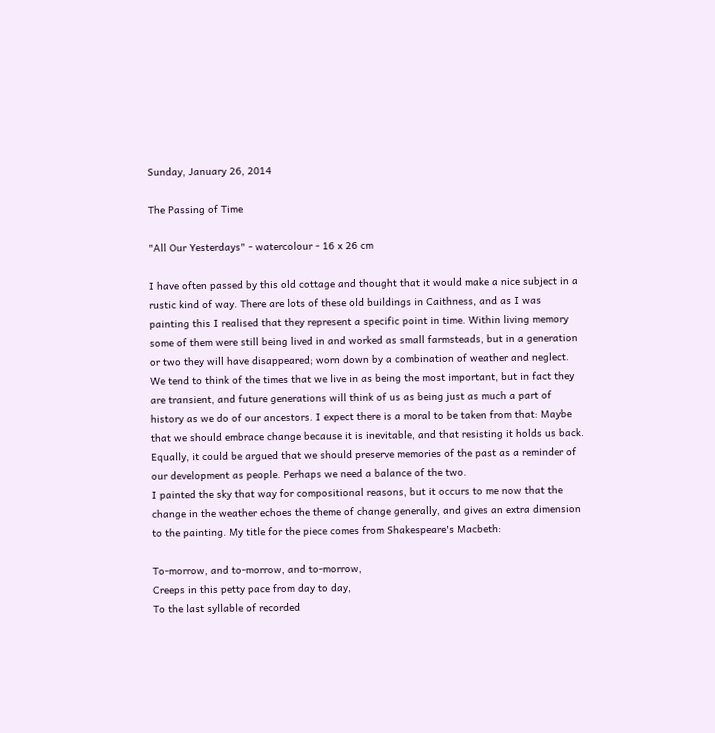Sunday, January 26, 2014

The Passing of Time

"All Our Yesterdays" - watercolour - 16 x 26 cm

I have often passed by this old cottage and thought that it would make a nice subject in a rustic kind of way. There are lots of these old buildings in Caithness, and as I was painting this I realised that they represent a specific point in time. Within living memory some of them were still being lived in and worked as small farmsteads, but in a generation or two they will have disappeared; worn down by a combination of weather and neglect.
We tend to think of the times that we live in as being the most important, but in fact they are transient, and future generations will think of us as being just as much a part of history as we do of our ancestors. I expect there is a moral to be taken from that: Maybe that we should embrace change because it is inevitable, and that resisting it holds us back. Equally, it could be argued that we should preserve memories of the past as a reminder of our development as people. Perhaps we need a balance of the two.
I painted the sky that way for compositional reasons, but it occurs to me now that the change in the weather echoes the theme of change generally, and gives an extra dimension to the painting. My title for the piece comes from Shakespeare's Macbeth:

To-morrow, and to-morrow, and to-morrow,
Creeps in this petty pace from day to day,
To the last syllable of recorded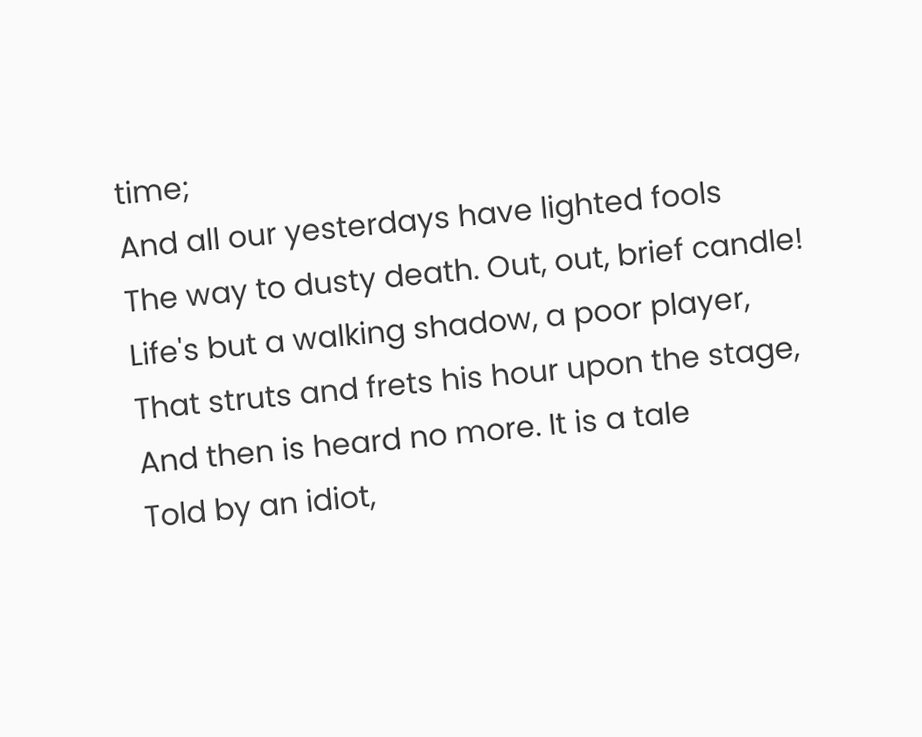time;
And all our yesterdays have lighted fools
The way to dusty death. Out, out, brief candle!
Life's but a walking shadow, a poor player,
That struts and frets his hour upon the stage,
And then is heard no more. It is a tale
Told by an idiot,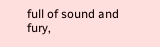full of sound and fury,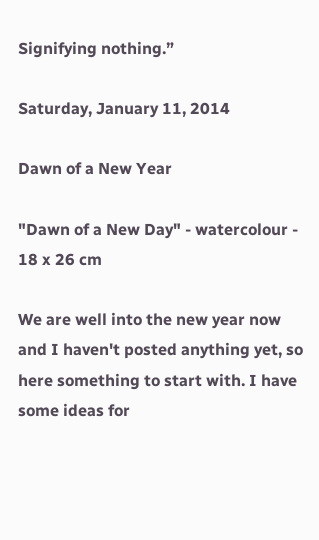Signifying nothing.”

Saturday, January 11, 2014

Dawn of a New Year

"Dawn of a New Day" - watercolour - 18 x 26 cm

We are well into the new year now and I haven't posted anything yet, so here something to start with. I have some ideas for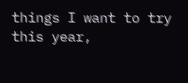things I want to try this year,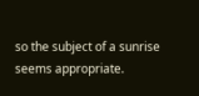so the subject of a sunrise seems appropriate.